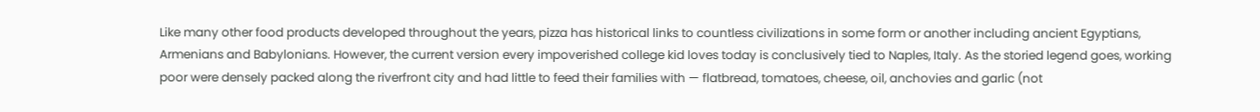Like many other food products developed throughout the years, pizza has historical links to countless civilizations in some form or another including ancient Egyptians, Armenians and Babylonians. However, the current version every impoverished college kid loves today is conclusively tied to Naples, Italy. As the storied legend goes, working poor were densely packed along the riverfront city and had little to feed their families with — flatbread, tomatoes, cheese, oil, anchovies and garlic (not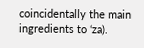coincidentally the main ingredients to ‘za).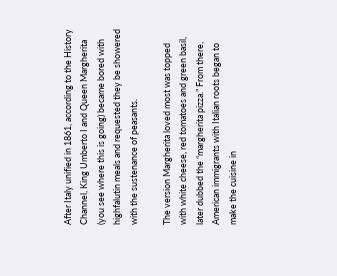After Italy unified in 1861, according to the History Channel, King Umberto I and Queen Margherita (you see where this is going) became bored with highfalutin meals and requested they be showered with the sustenance of peasants.

The version Margherita loved most was topped with white cheese, red tomatoes and green basil, later dubbed the “margherita pizza.” From there, American immigrants with Italian roots began to make the cuisine in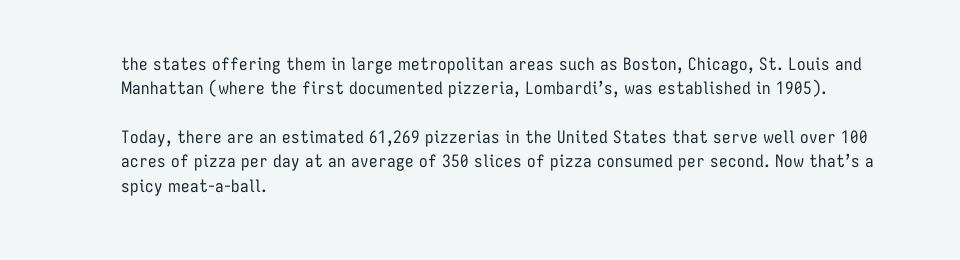the states offering them in large metropolitan areas such as Boston, Chicago, St. Louis and Manhattan (where the first documented pizzeria, Lombardi’s, was established in 1905).

Today, there are an estimated 61,269 pizzerias in the United States that serve well over 100 acres of pizza per day at an average of 350 slices of pizza consumed per second. Now that’s a spicy meat-a-ball.